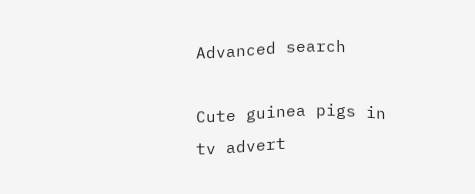Advanced search

Cute guinea pigs in tv advert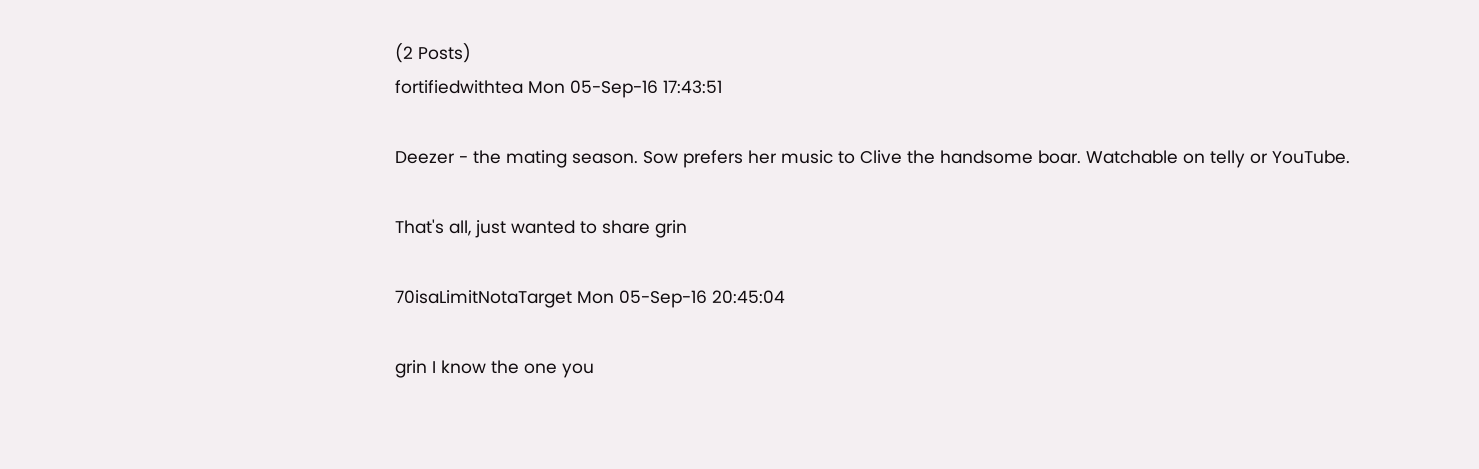(2 Posts)
fortifiedwithtea Mon 05-Sep-16 17:43:51

Deezer - the mating season. Sow prefers her music to Clive the handsome boar. Watchable on telly or YouTube.

That's all, just wanted to share grin

70isaLimitNotaTarget Mon 05-Sep-16 20:45:04

grin I know the one you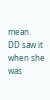mean.
DD saw it when she was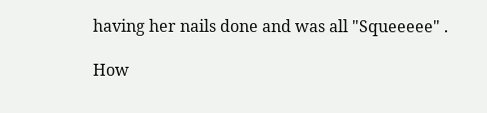having her nails done and was all "Squeeeee" .

How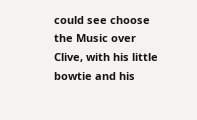could see choose the Music over Clive, with his little bowtie and his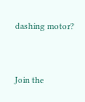dashing motor?


Join the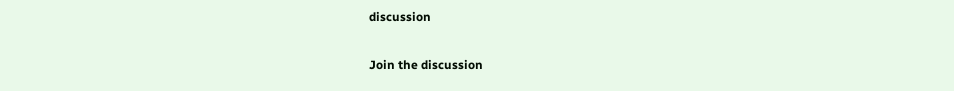discussion

Join the discussion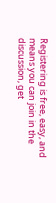Registering is free, easy, and means you can join in the discussion, get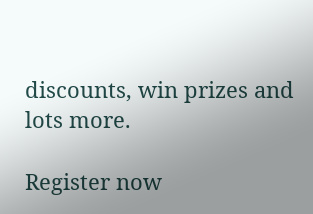discounts, win prizes and lots more.

Register now